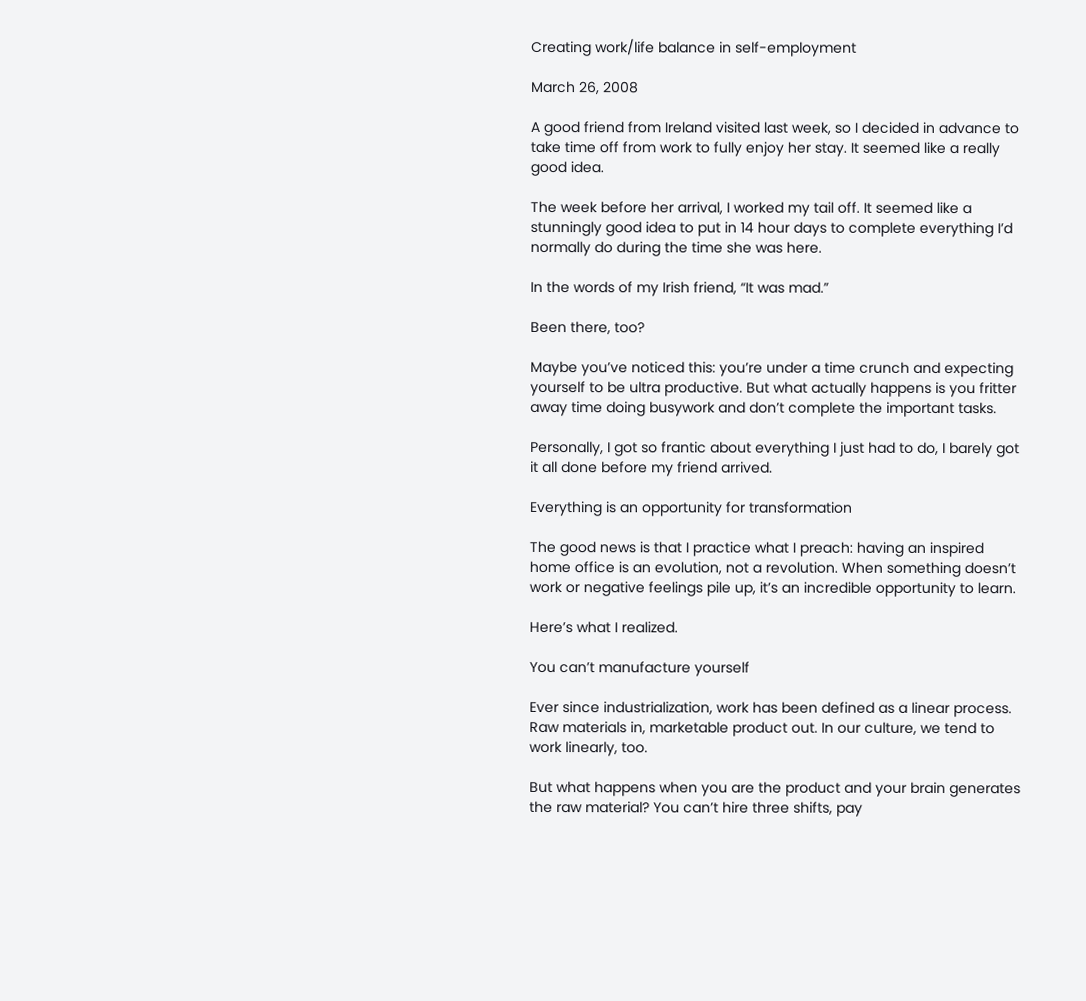Creating work/life balance in self-employment

March 26, 2008

A good friend from Ireland visited last week, so I decided in advance to take time off from work to fully enjoy her stay. It seemed like a really good idea.

The week before her arrival, I worked my tail off. It seemed like a stunningly good idea to put in 14 hour days to complete everything I’d normally do during the time she was here.

In the words of my Irish friend, “It was mad.”

Been there, too?

Maybe you’ve noticed this: you’re under a time crunch and expecting yourself to be ultra productive. But what actually happens is you fritter away time doing busywork and don’t complete the important tasks.

Personally, I got so frantic about everything I just had to do, I barely got it all done before my friend arrived.

Everything is an opportunity for transformation

The good news is that I practice what I preach: having an inspired home office is an evolution, not a revolution. When something doesn’t work or negative feelings pile up, it’s an incredible opportunity to learn.

Here’s what I realized.

You can’t manufacture yourself

Ever since industrialization, work has been defined as a linear process. Raw materials in, marketable product out. In our culture, we tend to work linearly, too.

But what happens when you are the product and your brain generates the raw material? You can’t hire three shifts, pay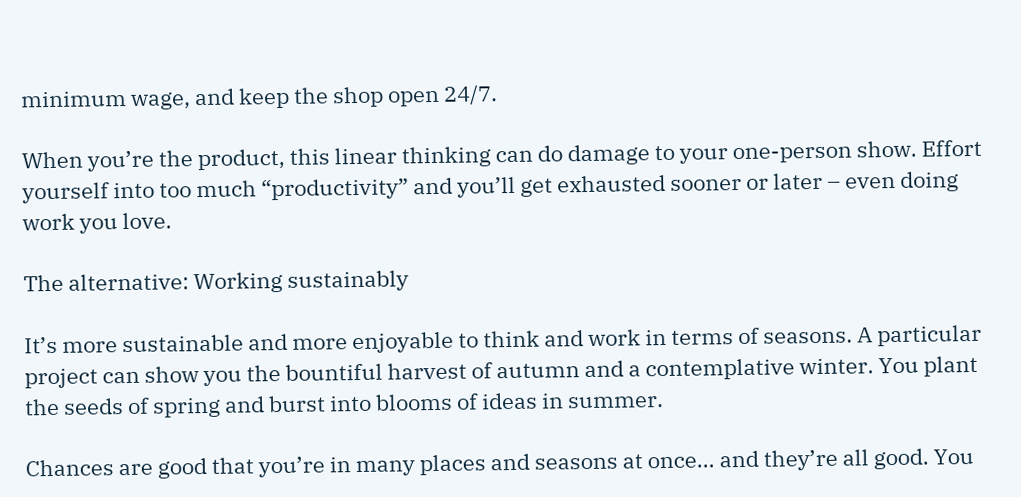minimum wage, and keep the shop open 24/7.

When you’re the product, this linear thinking can do damage to your one-person show. Effort yourself into too much “productivity” and you’ll get exhausted sooner or later – even doing work you love.

The alternative: Working sustainably

It’s more sustainable and more enjoyable to think and work in terms of seasons. A particular project can show you the bountiful harvest of autumn and a contemplative winter. You plant the seeds of spring and burst into blooms of ideas in summer.

Chances are good that you’re in many places and seasons at once… and they’re all good. You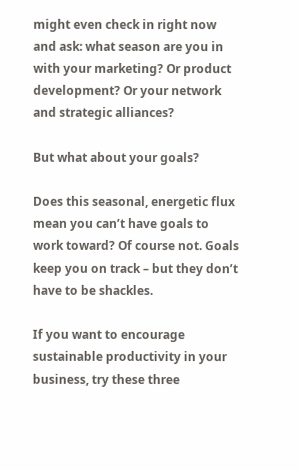might even check in right now and ask: what season are you in with your marketing? Or product development? Or your network and strategic alliances?

But what about your goals?

Does this seasonal, energetic flux mean you can’t have goals to work toward? Of course not. Goals keep you on track – but they don’t have to be shackles.

If you want to encourage sustainable productivity in your business, try these three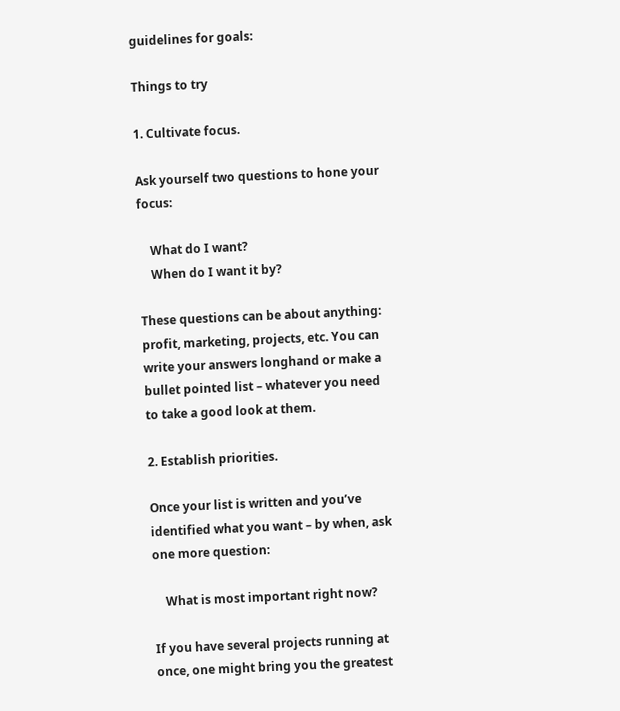guidelines for goals:

Things to try

1. Cultivate focus.

Ask yourself two questions to hone your focus:

    What do I want?
    When do I want it by?

These questions can be about anything: profit, marketing, projects, etc. You can write your answers longhand or make a bullet pointed list – whatever you need to take a good look at them.

2. Establish priorities.

Once your list is written and you’ve identified what you want – by when, ask one more question:

    What is most important right now?

If you have several projects running at once, one might bring you the greatest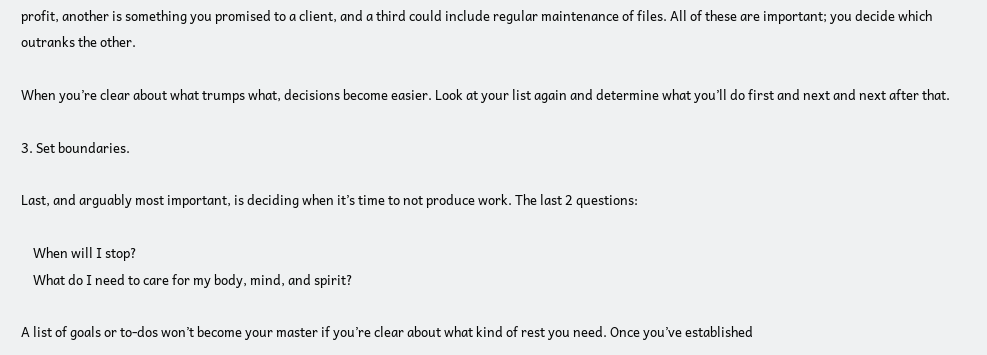profit, another is something you promised to a client, and a third could include regular maintenance of files. All of these are important; you decide which outranks the other.

When you’re clear about what trumps what, decisions become easier. Look at your list again and determine what you’ll do first and next and next after that.

3. Set boundaries.

Last, and arguably most important, is deciding when it’s time to not produce work. The last 2 questions:

    When will I stop?
    What do I need to care for my body, mind, and spirit?

A list of goals or to-dos won’t become your master if you’re clear about what kind of rest you need. Once you’ve established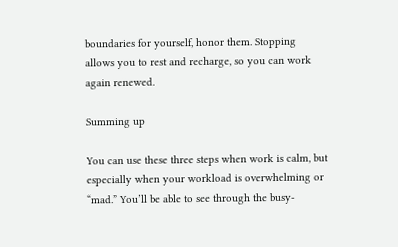boundaries for yourself, honor them. Stopping allows you to rest and recharge, so you can work again renewed.

Summing up

You can use these three steps when work is calm, but especially when your workload is overwhelming or “mad.” You’ll be able to see through the busy-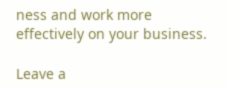ness and work more effectively on your business.

Leave a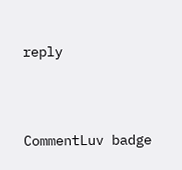reply



CommentLuv badge